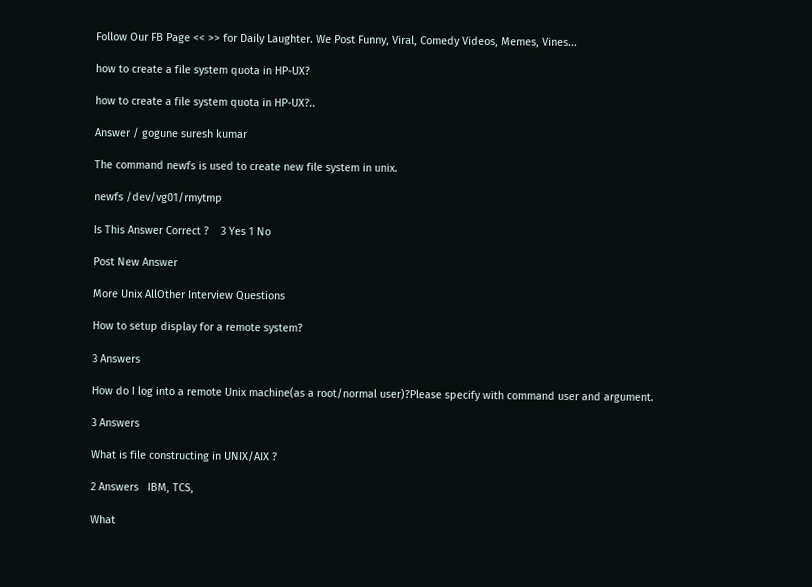Follow Our FB Page << >> for Daily Laughter. We Post Funny, Viral, Comedy Videos, Memes, Vines...

how to create a file system quota in HP-UX?

how to create a file system quota in HP-UX?..

Answer / gogune suresh kumar

The command newfs is used to create new file system in unix.

newfs /dev/vg01/rmytmp

Is This Answer Correct ?    3 Yes 1 No

Post New Answer

More Unix AllOther Interview Questions

How to setup display for a remote system?

3 Answers

How do I log into a remote Unix machine(as a root/normal user)?Please specify with command user and argument.

3 Answers

What is file constructing in UNIX/AIX ?

2 Answers   IBM, TCS,

What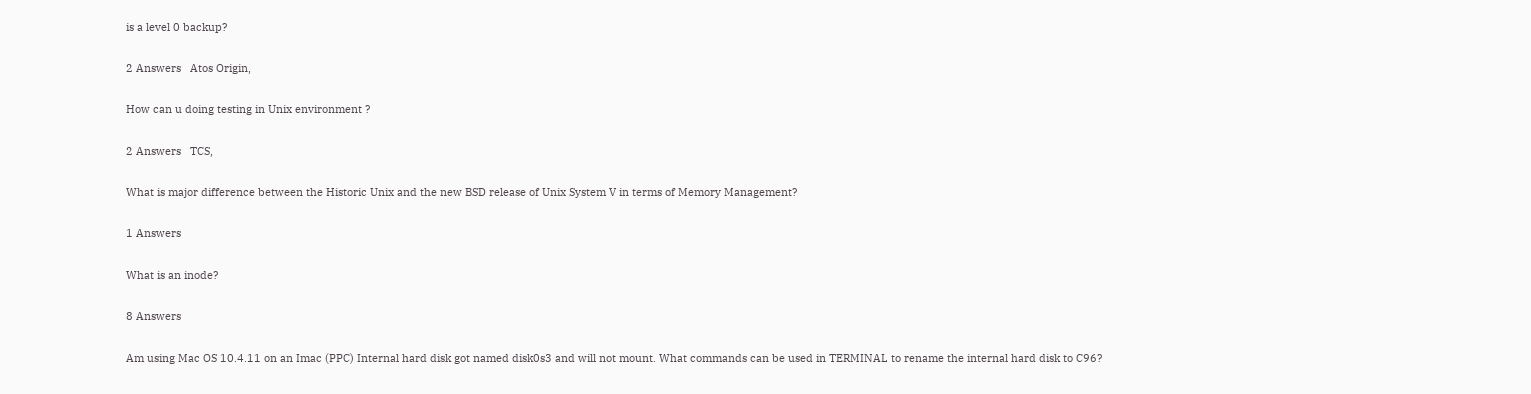is a level 0 backup?

2 Answers   Atos Origin,

How can u doing testing in Unix environment ?

2 Answers   TCS,

What is major difference between the Historic Unix and the new BSD release of Unix System V in terms of Memory Management?

1 Answers

What is an inode?

8 Answers

Am using Mac OS 10.4.11 on an Imac (PPC) Internal hard disk got named disk0s3 and will not mount. What commands can be used in TERMINAL to rename the internal hard disk to C96?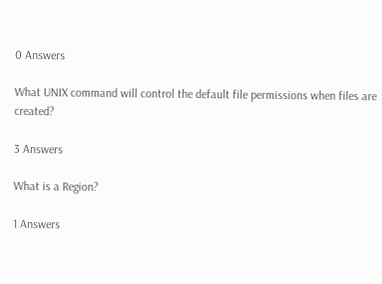0 Answers

What UNIX command will control the default file permissions when files are created?

3 Answers

What is a Region?

1 Answers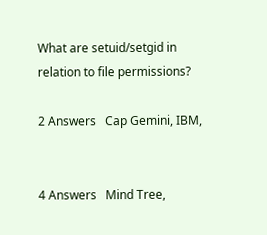What are setuid/setgid in relation to file permissions?

2 Answers   Cap Gemini, IBM,


4 Answers   Mind Tree,